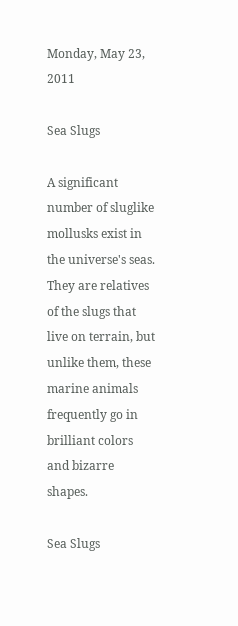Monday, May 23, 2011

Sea Slugs

A significant number of sluglike mollusks exist in the universe's seas. They are relatives of the slugs that live on terrain, but unlike them, these marine animals frequently go in brilliant colors and bizarre shapes.

Sea Slugs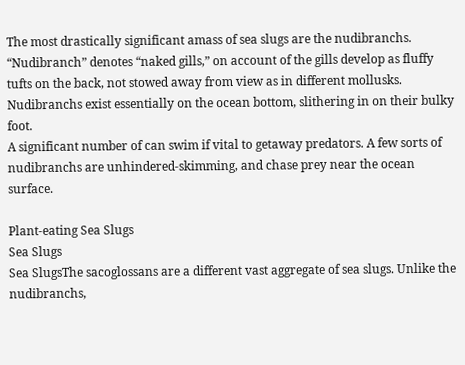The most drastically significant amass of sea slugs are the nudibranchs. “Nudibranch” denotes “naked gills,” on account of the gills develop as fluffy tufts on the back, not stowed away from view as in different mollusks. Nudibranchs exist essentially on the ocean bottom, slithering in on their bulky foot.
A significant number of can swim if vital to getaway predators. A few sorts of nudibranchs are unhindered-skimming, and chase prey near the ocean surface.

Plant-eating Sea Slugs
Sea Slugs
Sea SlugsThe sacoglossans are a different vast aggregate of sea slugs. Unlike the nudibranchs,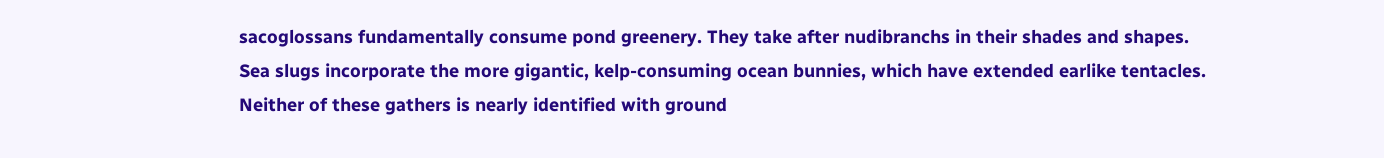sacoglossans fundamentally consume pond greenery. They take after nudibranchs in their shades and shapes. Sea slugs incorporate the more gigantic, kelp-consuming ocean bunnies, which have extended earlike tentacles. Neither of these gathers is nearly identified with ground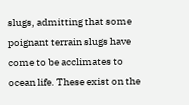slugs, admitting that some poignant terrain slugs have come to be acclimates to ocean life. These exist on the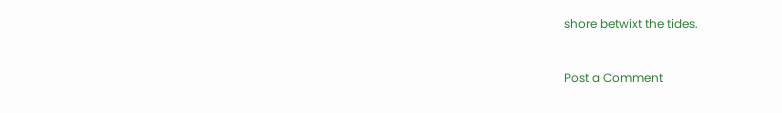shore betwixt the tides.


Post a Comment